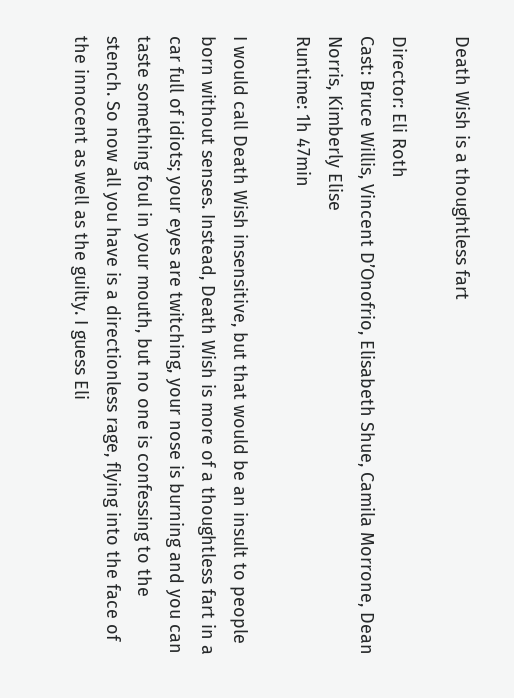Death Wish is a thoughtless fart

Director: Eli Roth
Cast: Bruce Willis, Vincent D’Onofrio, Elisabeth Shue, Camila Morrone, Dean Norris, Kimberly Elise
Runtime: 1h 47min

I would call Death Wish insensitive, but that would be an insult to people born without senses. Instead, Death Wish is more of a thoughtless fart in a car full of idiots; your eyes are twitching, your nose is burning and you can taste something foul in your mouth, but no one is confessing to the stench. So now all you have is a directionless rage, flying into the face of the innocent as well as the guilty. I guess Eli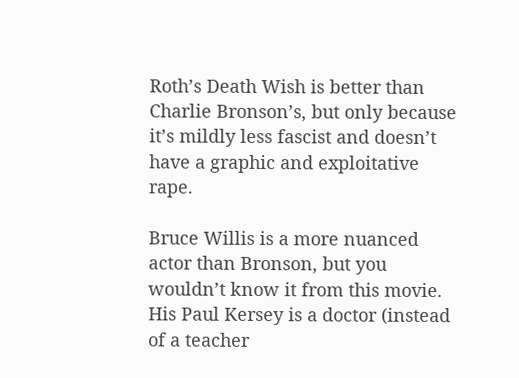Roth’s Death Wish is better than Charlie Bronson’s, but only because it’s mildly less fascist and doesn’t have a graphic and exploitative rape.

Bruce Willis is a more nuanced actor than Bronson, but you wouldn’t know it from this movie. His Paul Kersey is a doctor (instead of a teacher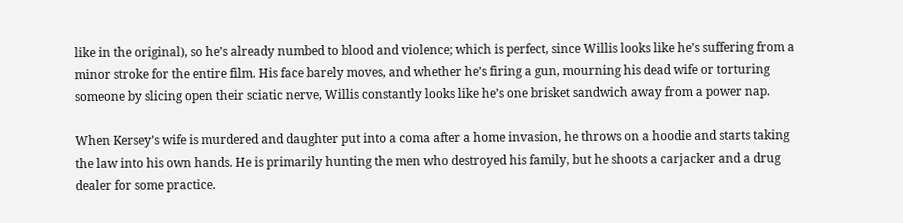like in the original), so he’s already numbed to blood and violence; which is perfect, since Willis looks like he’s suffering from a minor stroke for the entire film. His face barely moves, and whether he’s firing a gun, mourning his dead wife or torturing someone by slicing open their sciatic nerve, Willis constantly looks like he’s one brisket sandwich away from a power nap.

When Kersey’s wife is murdered and daughter put into a coma after a home invasion, he throws on a hoodie and starts taking the law into his own hands. He is primarily hunting the men who destroyed his family, but he shoots a carjacker and a drug dealer for some practice.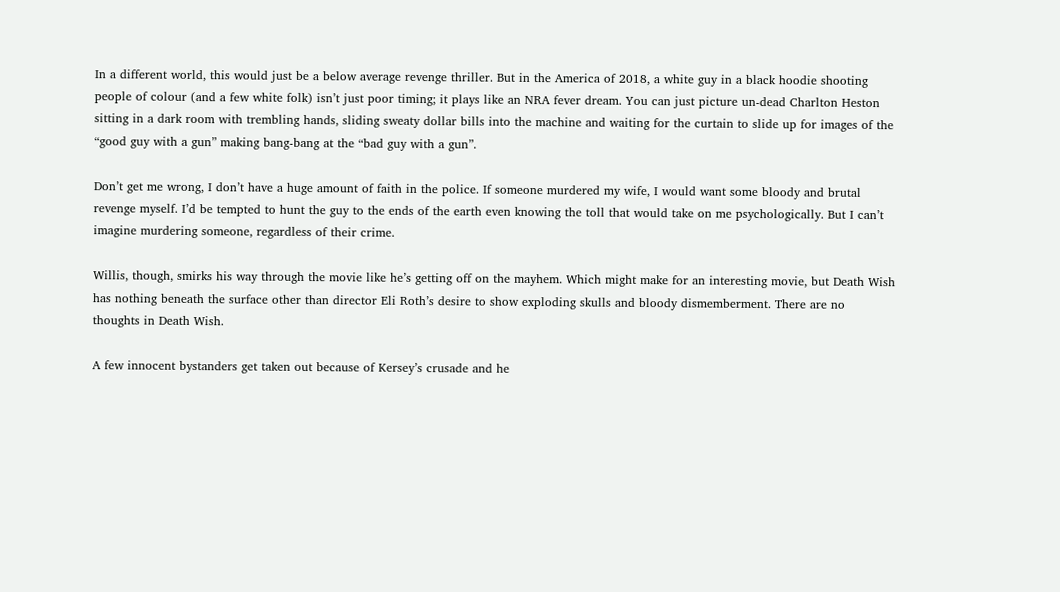In a different world, this would just be a below average revenge thriller. But in the America of 2018, a white guy in a black hoodie shooting people of colour (and a few white folk) isn’t just poor timing; it plays like an NRA fever dream. You can just picture un-dead Charlton Heston sitting in a dark room with trembling hands, sliding sweaty dollar bills into the machine and waiting for the curtain to slide up for images of the “good guy with a gun” making bang-bang at the “bad guy with a gun”.

Don’t get me wrong, I don’t have a huge amount of faith in the police. If someone murdered my wife, I would want some bloody and brutal revenge myself. I’d be tempted to hunt the guy to the ends of the earth even knowing the toll that would take on me psychologically. But I can’t imagine murdering someone, regardless of their crime.

Willis, though, smirks his way through the movie like he’s getting off on the mayhem. Which might make for an interesting movie, but Death Wish has nothing beneath the surface other than director Eli Roth’s desire to show exploding skulls and bloody dismemberment. There are no thoughts in Death Wish.

A few innocent bystanders get taken out because of Kersey’s crusade and he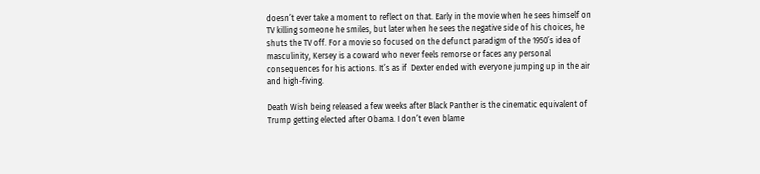doesn’t ever take a moment to reflect on that. Early in the movie when he sees himself on TV killing someone he smiles, but later when he sees the negative side of his choices, he shuts the TV off. For a movie so focused on the defunct paradigm of the 1950’s idea of masculinity, Kersey is a coward who never feels remorse or faces any personal consequences for his actions. It’s as if  Dexter ended with everyone jumping up in the air and high-fiving.

Death Wish being released a few weeks after Black Panther is the cinematic equivalent of Trump getting elected after Obama. I don’t even blame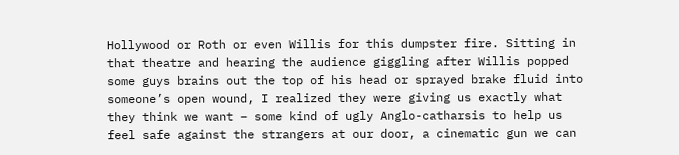Hollywood or Roth or even Willis for this dumpster fire. Sitting in that theatre and hearing the audience giggling after Willis popped some guys brains out the top of his head or sprayed brake fluid into someone’s open wound, I realized they were giving us exactly what they think we want – some kind of ugly Anglo-catharsis to help us feel safe against the strangers at our door, a cinematic gun we can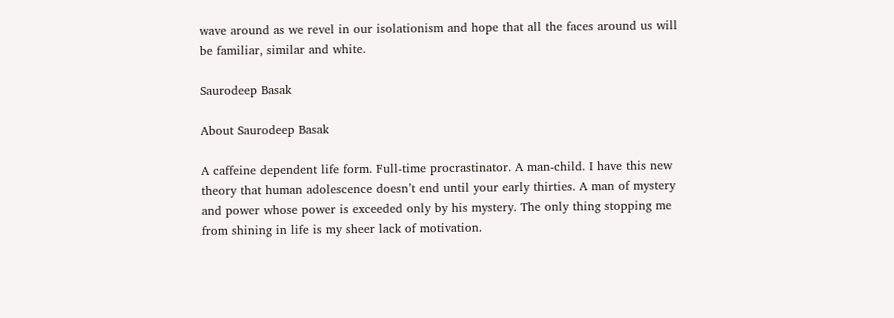wave around as we revel in our isolationism and hope that all the faces around us will be familiar, similar and white.

Saurodeep Basak

About Saurodeep Basak

A caffeine dependent life form. Full-time procrastinator. A man-child. I have this new theory that human adolescence doesn’t end until your early thirties. A man of mystery and power whose power is exceeded only by his mystery. The only thing stopping me from shining in life is my sheer lack of motivation.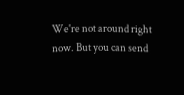We're not around right now. But you can send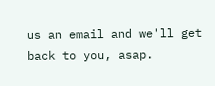us an email and we'll get back to you, asap.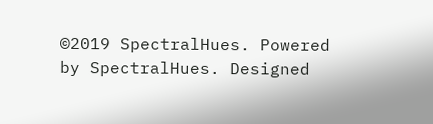©2019 SpectralHues. Powered by SpectralHues. Designed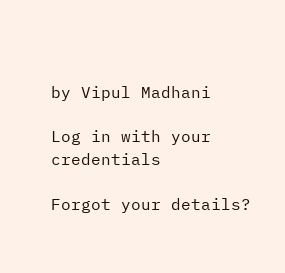by Vipul Madhani

Log in with your credentials

Forgot your details?